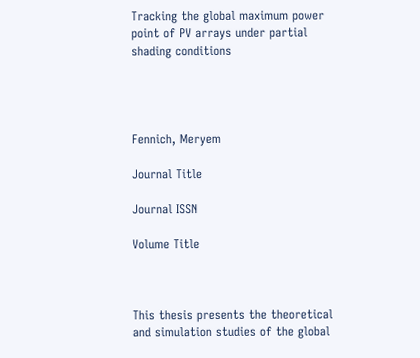Tracking the global maximum power point of PV arrays under partial shading conditions




Fennich, Meryem

Journal Title

Journal ISSN

Volume Title



This thesis presents the theoretical and simulation studies of the global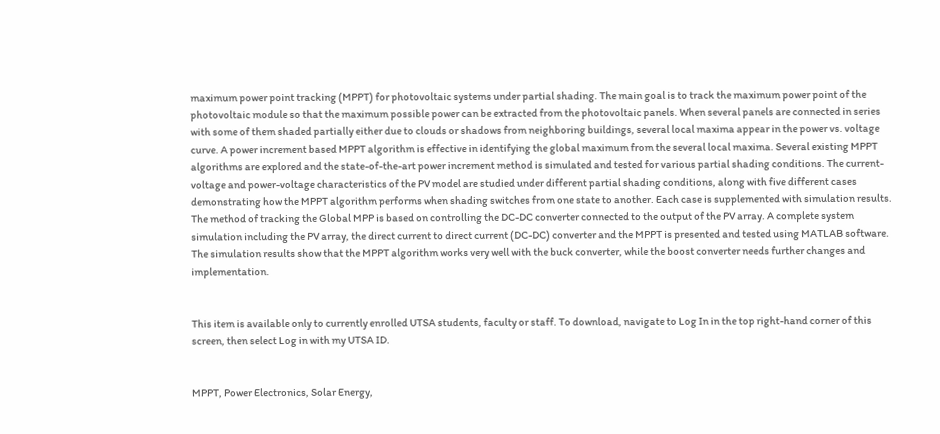maximum power point tracking (MPPT) for photovoltaic systems under partial shading. The main goal is to track the maximum power point of the photovoltaic module so that the maximum possible power can be extracted from the photovoltaic panels. When several panels are connected in series with some of them shaded partially either due to clouds or shadows from neighboring buildings, several local maxima appear in the power vs. voltage curve. A power increment based MPPT algorithm is effective in identifying the global maximum from the several local maxima. Several existing MPPT algorithms are explored and the state-of-the-art power increment method is simulated and tested for various partial shading conditions. The current-voltage and power-voltage characteristics of the PV model are studied under different partial shading conditions, along with five different cases demonstrating how the MPPT algorithm performs when shading switches from one state to another. Each case is supplemented with simulation results. The method of tracking the Global MPP is based on controlling the DC-DC converter connected to the output of the PV array. A complete system simulation including the PV array, the direct current to direct current (DC-DC) converter and the MPPT is presented and tested using MATLAB software. The simulation results show that the MPPT algorithm works very well with the buck converter, while the boost converter needs further changes and implementation.


This item is available only to currently enrolled UTSA students, faculty or staff. To download, navigate to Log In in the top right-hand corner of this screen, then select Log in with my UTSA ID.


MPPT, Power Electronics, Solar Energy,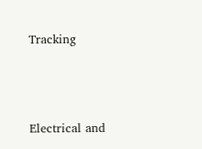Tracking



Electrical and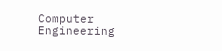Computer Engineering